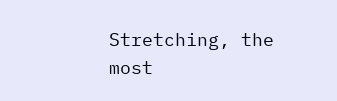Stretching, the most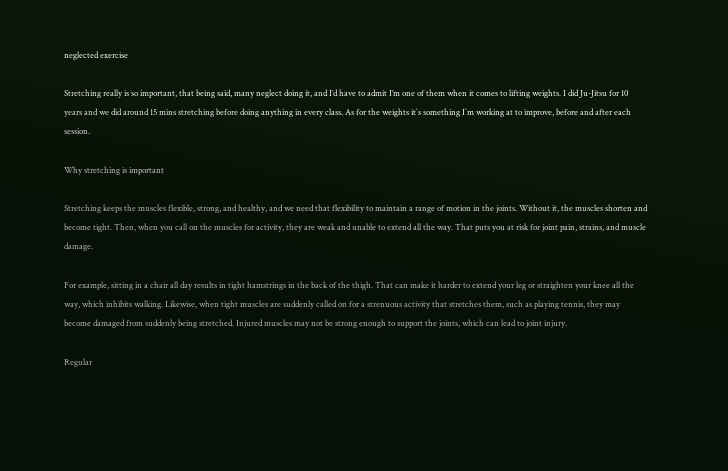neglected exercise

Stretching really is so important, that being said, many neglect doing it, and I’d have to admit I’m one of them when it comes to lifting weights. I did Ju-Jitsu for 10 years and we did around 15 mins stretching before doing anything in every class. As for the weights it`s something I`m working at to improve, before and after each session.

Why stretching is important

Stretching keeps the muscles flexible, strong, and healthy, and we need that flexibility to maintain a range of motion in the joints. Without it, the muscles shorten and become tight. Then, when you call on the muscles for activity, they are weak and unable to extend all the way. That puts you at risk for joint pain, strains, and muscle damage.

For example, sitting in a chair all day results in tight hamstrings in the back of the thigh. That can make it harder to extend your leg or straighten your knee all the way, which inhibits walking. Likewise, when tight muscles are suddenly called on for a strenuous activity that stretches them, such as playing tennis, they may become damaged from suddenly being stretched. Injured muscles may not be strong enough to support the joints, which can lead to joint injury.

Regular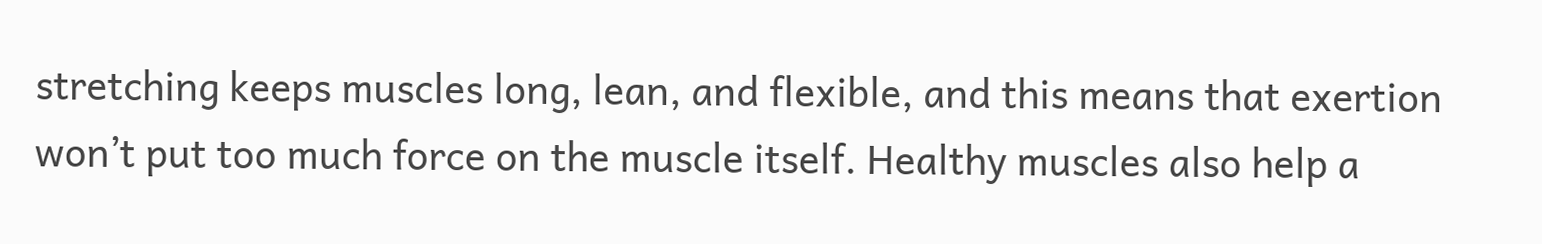stretching keeps muscles long, lean, and flexible, and this means that exertion won’t put too much force on the muscle itself. Healthy muscles also help a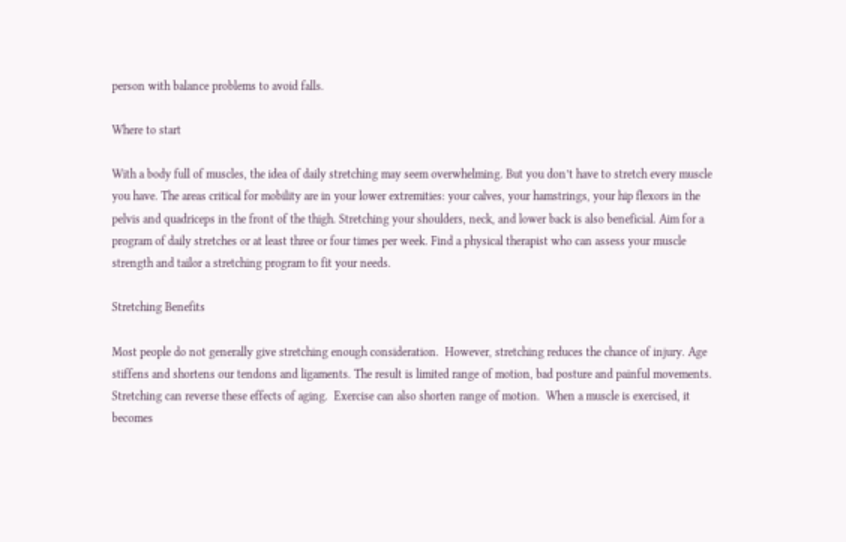person with balance problems to avoid falls.

Where to start

With a body full of muscles, the idea of daily stretching may seem overwhelming. But you don’t have to stretch every muscle you have. The areas critical for mobility are in your lower extremities: your calves, your hamstrings, your hip flexors in the pelvis and quadriceps in the front of the thigh. Stretching your shoulders, neck, and lower back is also beneficial. Aim for a program of daily stretches or at least three or four times per week. Find a physical therapist who can assess your muscle strength and tailor a stretching program to fit your needs.

Stretching Benefits

Most people do not generally give stretching enough consideration.  However, stretching reduces the chance of injury. Age stiffens and shortens our tendons and ligaments. The result is limited range of motion, bad posture and painful movements.  Stretching can reverse these effects of aging.  Exercise can also shorten range of motion.  When a muscle is exercised, it becomes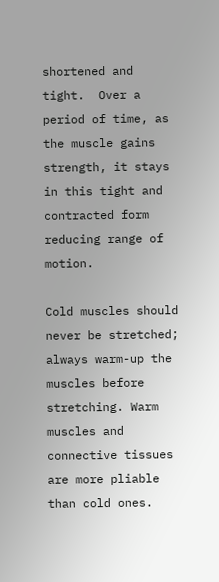shortened and tight.  Over a period of time, as the muscle gains strength, it stays in this tight and contracted form reducing range of motion.

Cold muscles should never be stretched; always warm-up the muscles before stretching. Warm muscles and connective tissues are more pliable than cold ones.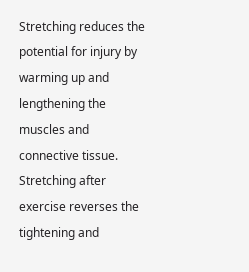Stretching reduces the potential for injury by warming up and lengthening the muscles and connective tissue. Stretching after exercise reverses the tightening and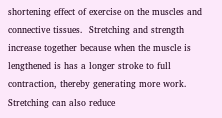shortening effect of exercise on the muscles and connective tissues.  Stretching and strength increase together because when the muscle is lengthened is has a longer stroke to full contraction, thereby generating more work.  Stretching can also reduce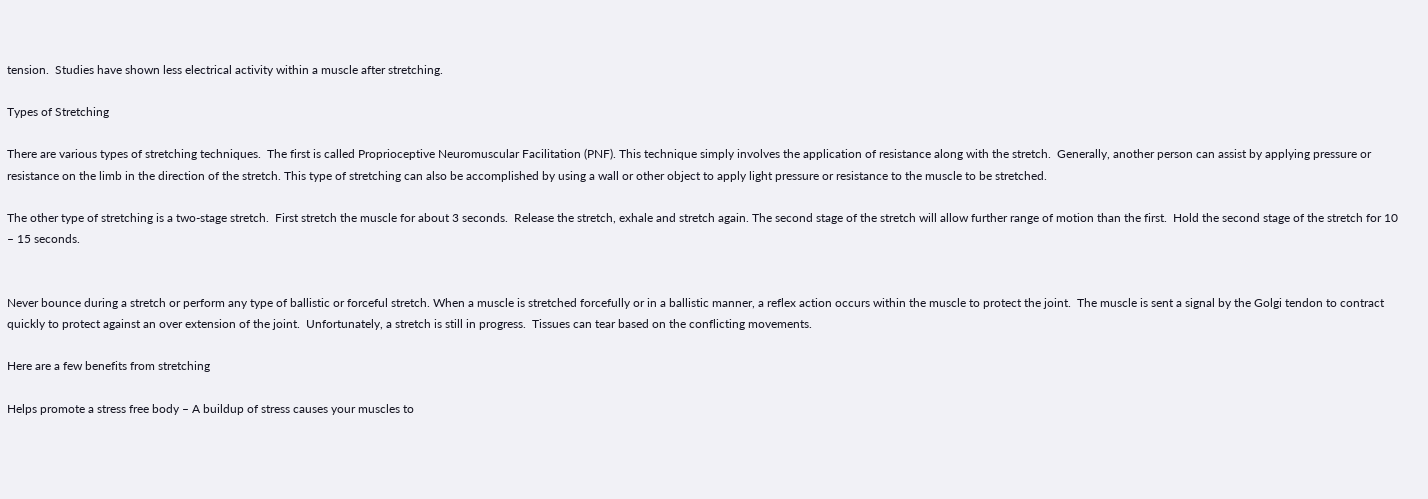tension.  Studies have shown less electrical activity within a muscle after stretching.

Types of Stretching

There are various types of stretching techniques.  The first is called Proprioceptive Neuromuscular Facilitation (PNF). This technique simply involves the application of resistance along with the stretch.  Generally, another person can assist by applying pressure or resistance on the limb in the direction of the stretch. This type of stretching can also be accomplished by using a wall or other object to apply light pressure or resistance to the muscle to be stretched.

The other type of stretching is a two-stage stretch.  First stretch the muscle for about 3 seconds.  Release the stretch, exhale and stretch again. The second stage of the stretch will allow further range of motion than the first.  Hold the second stage of the stretch for 10 – 15 seconds.


Never bounce during a stretch or perform any type of ballistic or forceful stretch. When a muscle is stretched forcefully or in a ballistic manner, a reflex action occurs within the muscle to protect the joint.  The muscle is sent a signal by the Golgi tendon to contract quickly to protect against an over extension of the joint.  Unfortunately, a stretch is still in progress.  Tissues can tear based on the conflicting movements.

Here are a few benefits from stretching

Helps promote a stress free body – A buildup of stress causes your muscles to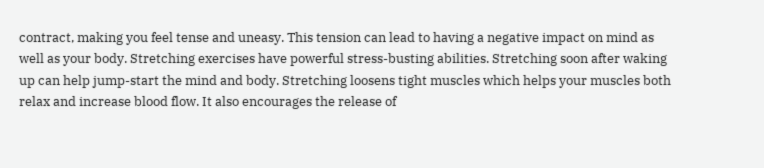contract, making you feel tense and uneasy. This tension can lead to having a negative impact on mind as well as your body. Stretching exercises have powerful stress-busting abilities. Stretching soon after waking up can help jump-start the mind and body. Stretching loosens tight muscles which helps your muscles both relax and increase blood flow. It also encourages the release of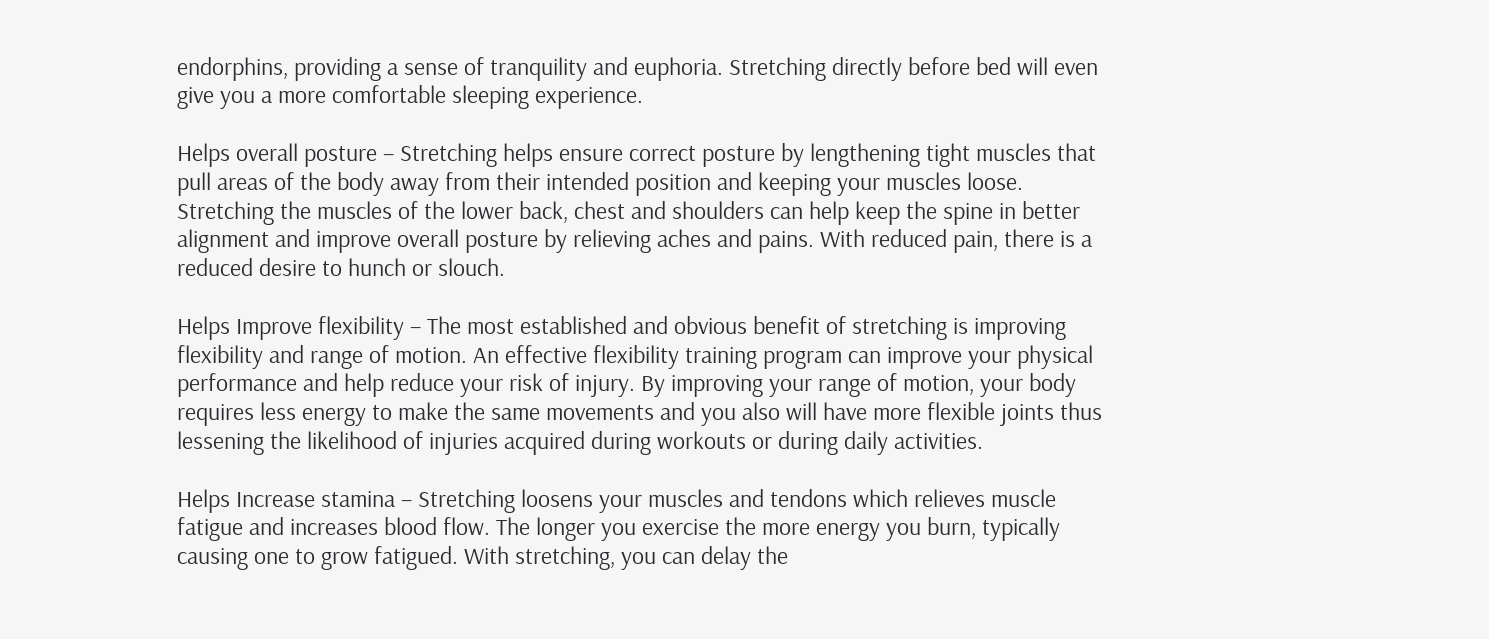endorphins, providing a sense of tranquility and euphoria. Stretching directly before bed will even give you a more comfortable sleeping experience.

Helps overall posture – Stretching helps ensure correct posture by lengthening tight muscles that pull areas of the body away from their intended position and keeping your muscles loose. Stretching the muscles of the lower back, chest and shoulders can help keep the spine in better alignment and improve overall posture by relieving aches and pains. With reduced pain, there is a reduced desire to hunch or slouch.

Helps Improve flexibility – The most established and obvious benefit of stretching is improving flexibility and range of motion. An effective flexibility training program can improve your physical performance and help reduce your risk of injury. By improving your range of motion, your body requires less energy to make the same movements and you also will have more flexible joints thus lessening the likelihood of injuries acquired during workouts or during daily activities.

Helps Increase stamina – Stretching loosens your muscles and tendons which relieves muscle fatigue and increases blood flow. The longer you exercise the more energy you burn, typically causing one to grow fatigued. With stretching, you can delay the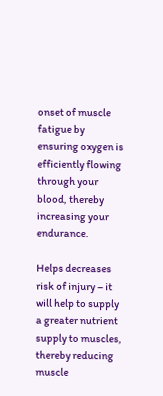onset of muscle fatigue by ensuring oxygen is efficiently flowing through your blood, thereby increasing your endurance.

Helps decreases risk of injury – it will help to supply a greater nutrient supply to muscles, thereby reducing muscle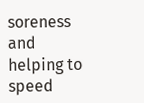soreness and helping to speed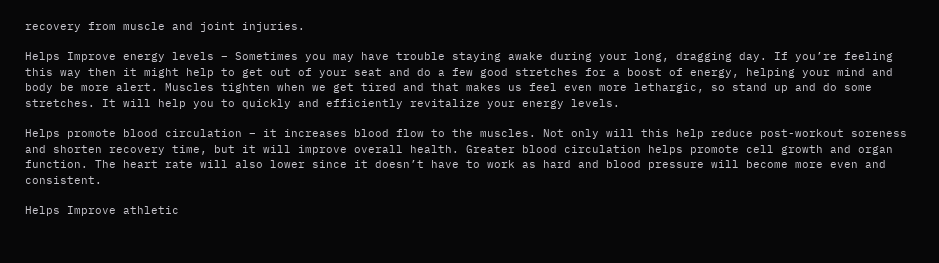recovery from muscle and joint injuries.

Helps Improve energy levels – Sometimes you may have trouble staying awake during your long, dragging day. If you’re feeling this way then it might help to get out of your seat and do a few good stretches for a boost of energy, helping your mind and body be more alert. Muscles tighten when we get tired and that makes us feel even more lethargic, so stand up and do some stretches. It will help you to quickly and efficiently revitalize your energy levels.

Helps promote blood circulation – it increases blood flow to the muscles. Not only will this help reduce post-workout soreness and shorten recovery time, but it will improve overall health. Greater blood circulation helps promote cell growth and organ function. The heart rate will also lower since it doesn’t have to work as hard and blood pressure will become more even and consistent.

Helps Improve athletic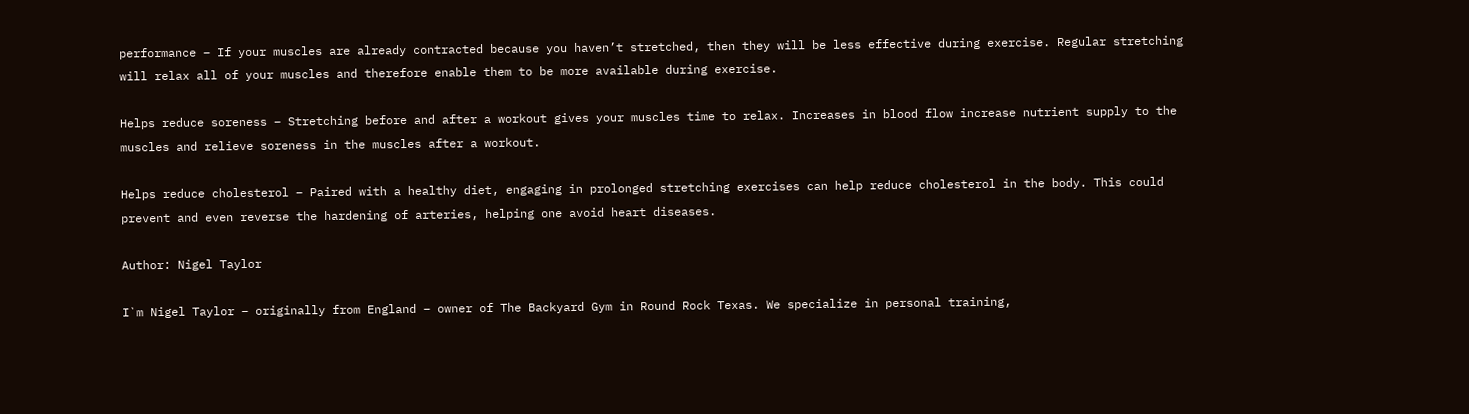performance – If your muscles are already contracted because you haven’t stretched, then they will be less effective during exercise. Regular stretching will relax all of your muscles and therefore enable them to be more available during exercise.

Helps reduce soreness – Stretching before and after a workout gives your muscles time to relax. Increases in blood flow increase nutrient supply to the muscles and relieve soreness in the muscles after a workout.

Helps reduce cholesterol – Paired with a healthy diet, engaging in prolonged stretching exercises can help reduce cholesterol in the body. This could prevent and even reverse the hardening of arteries, helping one avoid heart diseases.

Author: Nigel Taylor

I`m Nigel Taylor – originally from England – owner of The Backyard Gym in Round Rock Texas. We specialize in personal training,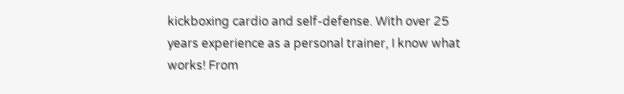kickboxing cardio and self-defense. With over 25 years experience as a personal trainer, I know what works! From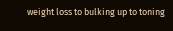weight loss to bulking up to toning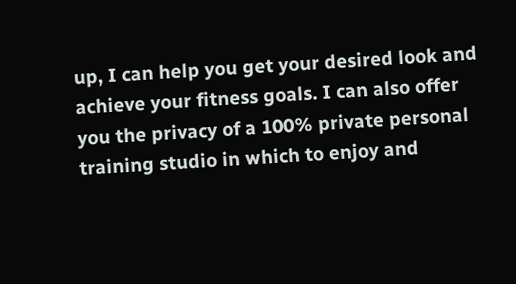up, I can help you get your desired look and achieve your fitness goals. I can also offer you the privacy of a 100% private personal training studio in which to enjoy and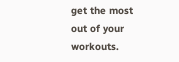get the most out of your workouts.